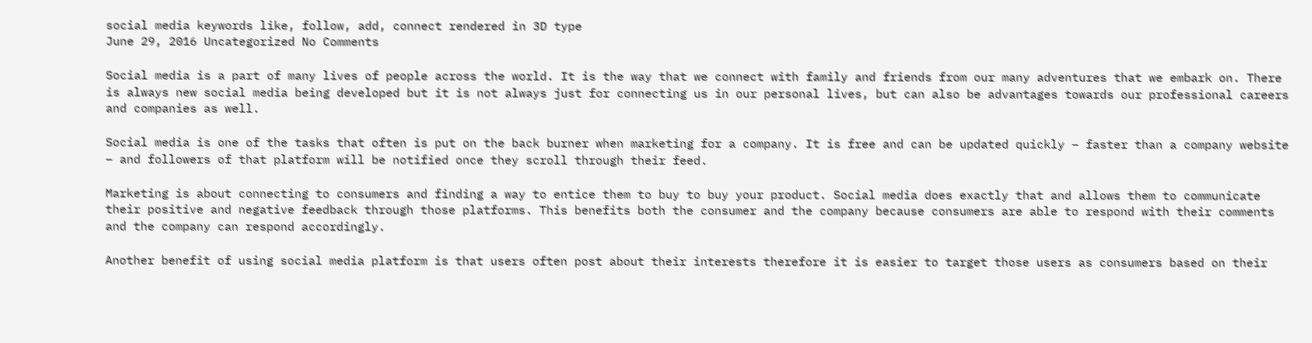social media keywords like, follow, add, connect rendered in 3D type
June 29, 2016 Uncategorized No Comments

Social media is a part of many lives of people across the world. It is the way that we connect with family and friends from our many adventures that we embark on. There is always new social media being developed but it is not always just for connecting us in our personal lives, but can also be advantages towards our professional careers and companies as well.

Social media is one of the tasks that often is put on the back burner when marketing for a company. It is free and can be updated quickly – faster than a company website – and followers of that platform will be notified once they scroll through their feed.

Marketing is about connecting to consumers and finding a way to entice them to buy to buy your product. Social media does exactly that and allows them to communicate their positive and negative feedback through those platforms. This benefits both the consumer and the company because consumers are able to respond with their comments and the company can respond accordingly.

Another benefit of using social media platform is that users often post about their interests therefore it is easier to target those users as consumers based on their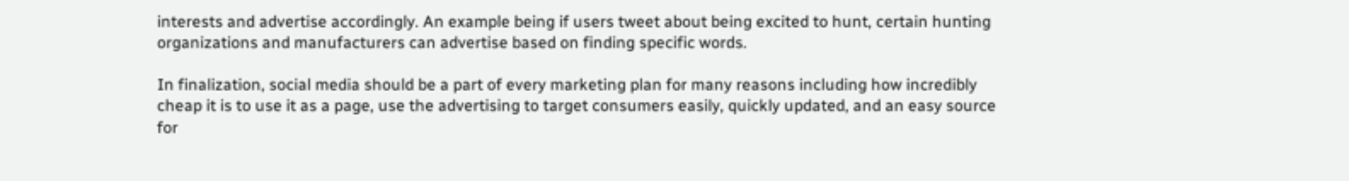interests and advertise accordingly. An example being if users tweet about being excited to hunt, certain hunting organizations and manufacturers can advertise based on finding specific words.

In finalization, social media should be a part of every marketing plan for many reasons including how incredibly cheap it is to use it as a page, use the advertising to target consumers easily, quickly updated, and an easy source for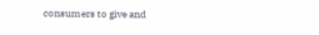consumers to give and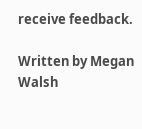receive feedback.

Written by Megan Walsh